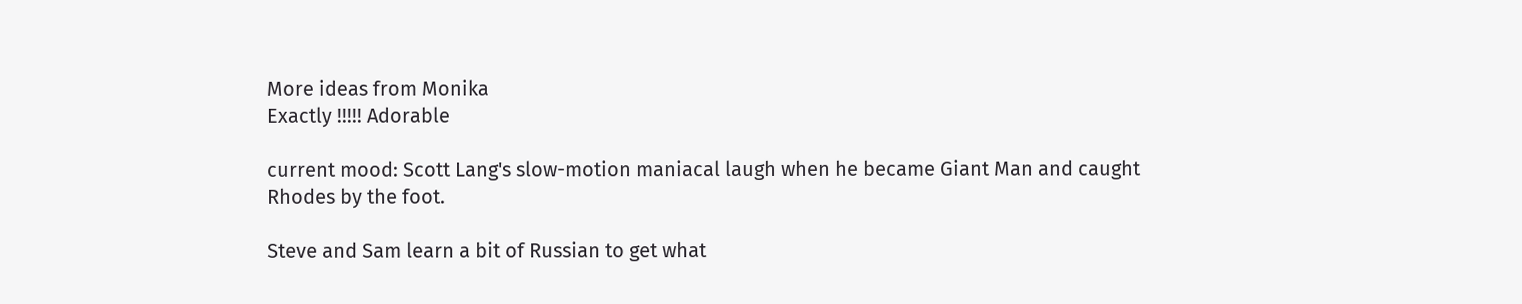More ideas from Monika
Exactly !!!!! Adorable

current mood: Scott Lang's slow-motion maniacal laugh when he became Giant Man and caught Rhodes by the foot.

Steve and Sam learn a bit of Russian to get what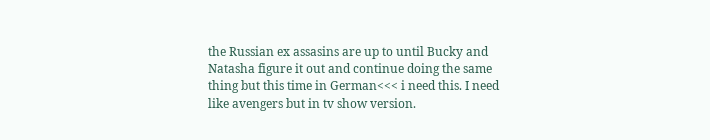the Russian ex assasins are up to until Bucky and Natasha figure it out and continue doing the same thing but this time in German<<< i need this. I need like avengers but in tv show version.